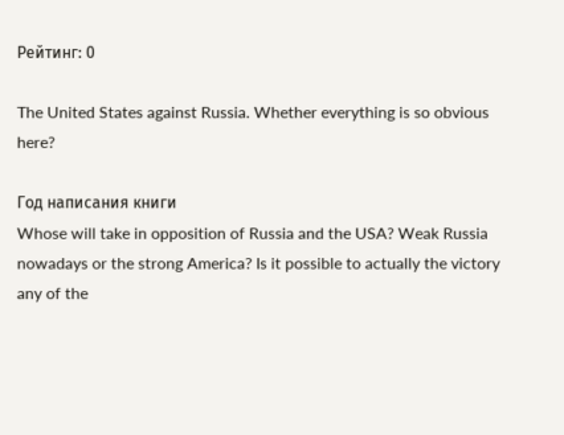Рейтинг: 0

The United States against Russia. Whether everything is so obvious here?

Год написания книги
Whose will take in opposition of Russia and the USA? Weak Russia nowadays or the strong America? Is it possible to actually the victory any of the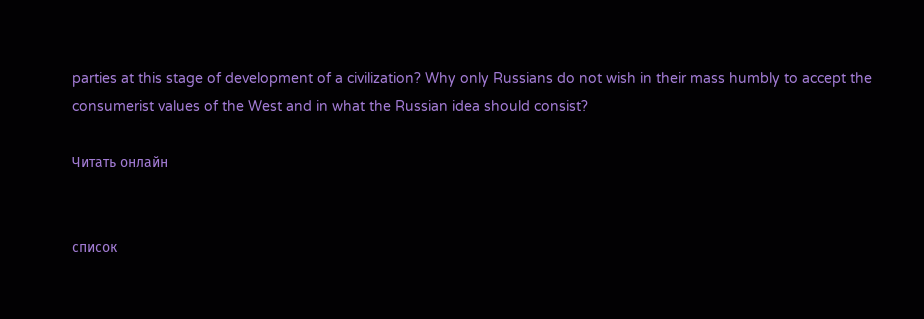parties at this stage of development of a civilization? Why only Russians do not wish in their mass humbly to accept the consumerist values of the West and in what the Russian idea should consist?

Читать онлайн


список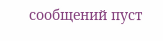сообщений пуст